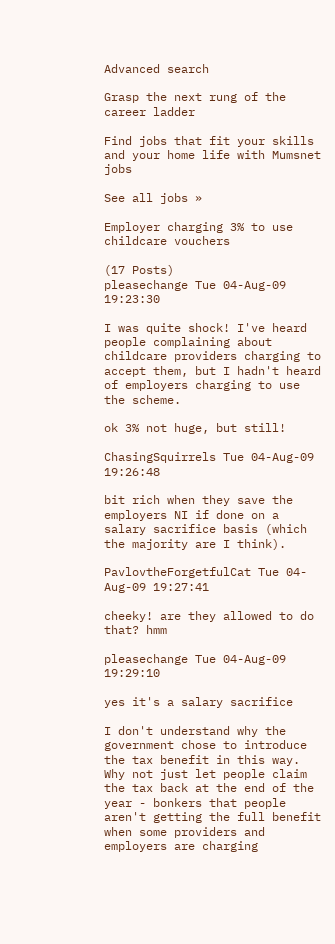Advanced search

Grasp the next rung of the career ladder

Find jobs that fit your skills and your home life with Mumsnet jobs

See all jobs »

Employer charging 3% to use childcare vouchers

(17 Posts)
pleasechange Tue 04-Aug-09 19:23:30

I was quite shock! I've heard people complaining about childcare providers charging to accept them, but I hadn't heard of employers charging to use the scheme.

ok 3% not huge, but still!

ChasingSquirrels Tue 04-Aug-09 19:26:48

bit rich when they save the employers NI if done on a salary sacrifice basis (which the majority are I think).

PavlovtheForgetfulCat Tue 04-Aug-09 19:27:41

cheeky! are they allowed to do that? hmm

pleasechange Tue 04-Aug-09 19:29:10

yes it's a salary sacrifice

I don't understand why the government chose to introduce the tax benefit in this way. Why not just let people claim the tax back at the end of the year - bonkers that people aren't getting the full benefit when some providers and employers are charging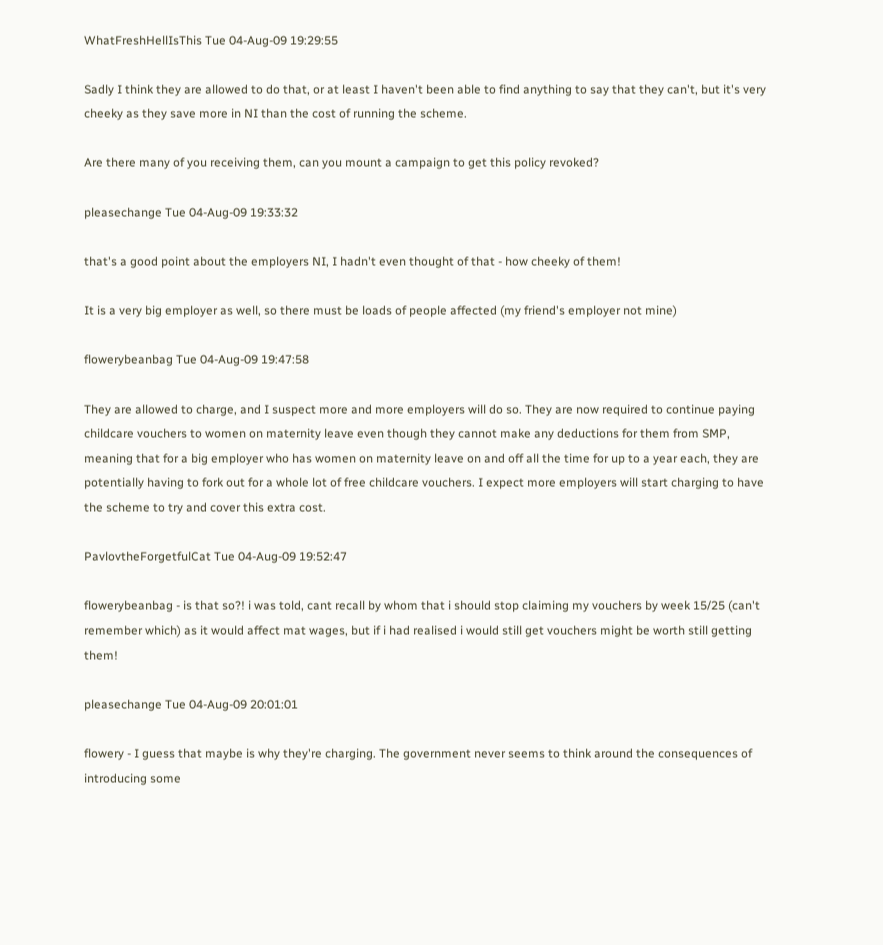WhatFreshHellIsThis Tue 04-Aug-09 19:29:55

Sadly I think they are allowed to do that, or at least I haven't been able to find anything to say that they can't, but it's very cheeky as they save more in NI than the cost of running the scheme.

Are there many of you receiving them, can you mount a campaign to get this policy revoked?

pleasechange Tue 04-Aug-09 19:33:32

that's a good point about the employers NI, I hadn't even thought of that - how cheeky of them!

It is a very big employer as well, so there must be loads of people affected (my friend's employer not mine)

flowerybeanbag Tue 04-Aug-09 19:47:58

They are allowed to charge, and I suspect more and more employers will do so. They are now required to continue paying childcare vouchers to women on maternity leave even though they cannot make any deductions for them from SMP, meaning that for a big employer who has women on maternity leave on and off all the time for up to a year each, they are potentially having to fork out for a whole lot of free childcare vouchers. I expect more employers will start charging to have the scheme to try and cover this extra cost.

PavlovtheForgetfulCat Tue 04-Aug-09 19:52:47

flowerybeanbag - is that so?! i was told, cant recall by whom that i should stop claiming my vouchers by week 15/25 (can't remember which) as it would affect mat wages, but if i had realised i would still get vouchers might be worth still getting them!

pleasechange Tue 04-Aug-09 20:01:01

flowery - I guess that maybe is why they're charging. The government never seems to think around the consequences of introducing some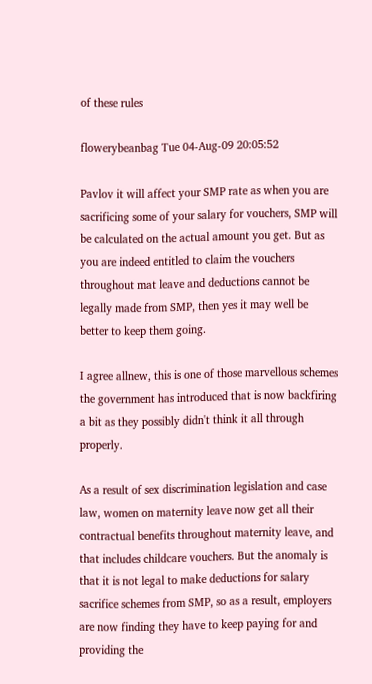of these rules

flowerybeanbag Tue 04-Aug-09 20:05:52

Pavlov it will affect your SMP rate as when you are sacrificing some of your salary for vouchers, SMP will be calculated on the actual amount you get. But as you are indeed entitled to claim the vouchers throughout mat leave and deductions cannot be legally made from SMP, then yes it may well be better to keep them going.

I agree allnew, this is one of those marvellous schemes the government has introduced that is now backfiring a bit as they possibly didn't think it all through properly.

As a result of sex discrimination legislation and case law, women on maternity leave now get all their contractual benefits throughout maternity leave, and that includes childcare vouchers. But the anomaly is that it is not legal to make deductions for salary sacrifice schemes from SMP, so as a result, employers are now finding they have to keep paying for and providing the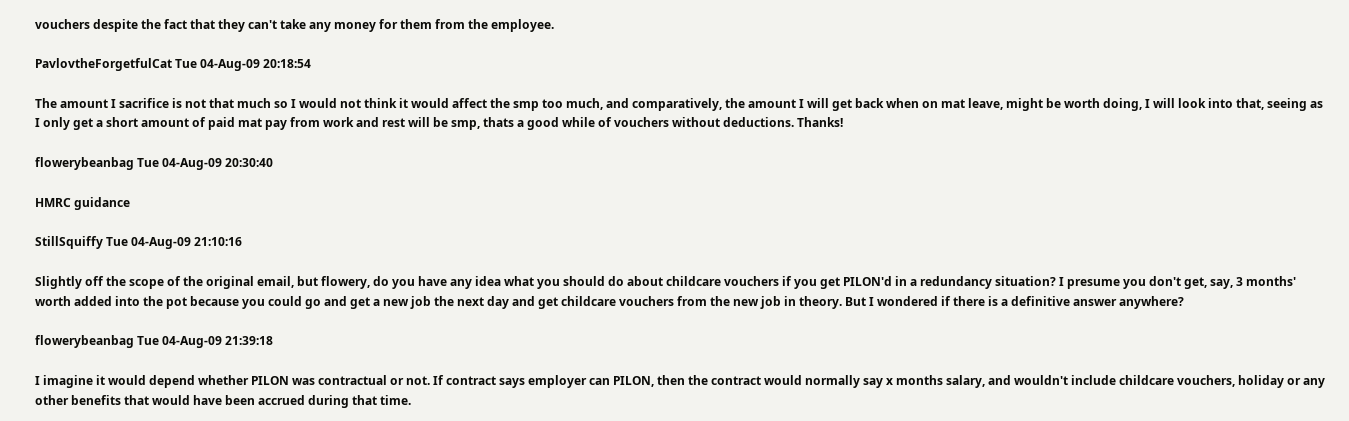vouchers despite the fact that they can't take any money for them from the employee.

PavlovtheForgetfulCat Tue 04-Aug-09 20:18:54

The amount I sacrifice is not that much so I would not think it would affect the smp too much, and comparatively, the amount I will get back when on mat leave, might be worth doing, I will look into that, seeing as I only get a short amount of paid mat pay from work and rest will be smp, thats a good while of vouchers without deductions. Thanks!

flowerybeanbag Tue 04-Aug-09 20:30:40

HMRC guidance

StillSquiffy Tue 04-Aug-09 21:10:16

Slightly off the scope of the original email, but flowery, do you have any idea what you should do about childcare vouchers if you get PILON'd in a redundancy situation? I presume you don't get, say, 3 months' worth added into the pot because you could go and get a new job the next day and get childcare vouchers from the new job in theory. But I wondered if there is a definitive answer anywhere?

flowerybeanbag Tue 04-Aug-09 21:39:18

I imagine it would depend whether PILON was contractual or not. If contract says employer can PILON, then the contract would normally say x months salary, and wouldn't include childcare vouchers, holiday or any other benefits that would have been accrued during that time.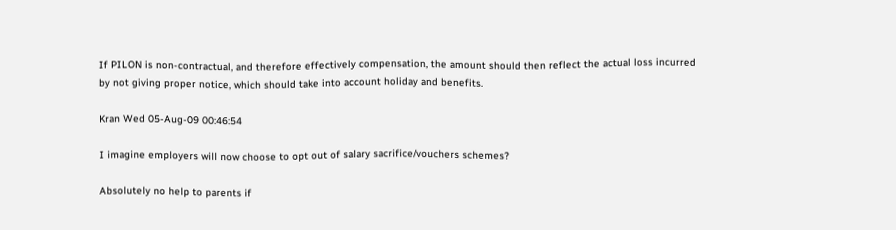If PILON is non-contractual, and therefore effectively compensation, the amount should then reflect the actual loss incurred by not giving proper notice, which should take into account holiday and benefits.

Kran Wed 05-Aug-09 00:46:54

I imagine employers will now choose to opt out of salary sacrifice/vouchers schemes?

Absolutely no help to parents if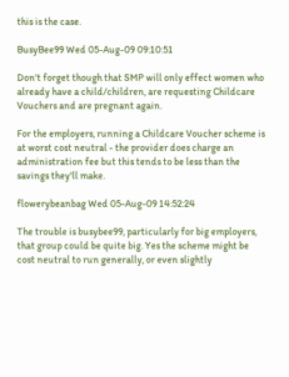this is the case.

BusyBee99 Wed 05-Aug-09 09:10:51

Don't forget though that SMP will only effect women who already have a child/children, are requesting Childcare Vouchers and are pregnant again.

For the employers, running a Childcare Voucher scheme is at worst cost neutral - the provider does charge an administration fee but this tends to be less than the savings they'll make.

flowerybeanbag Wed 05-Aug-09 14:52:24

The trouble is busybee99, particularly for big employers, that group could be quite big. Yes the scheme might be cost neutral to run generally, or even slightly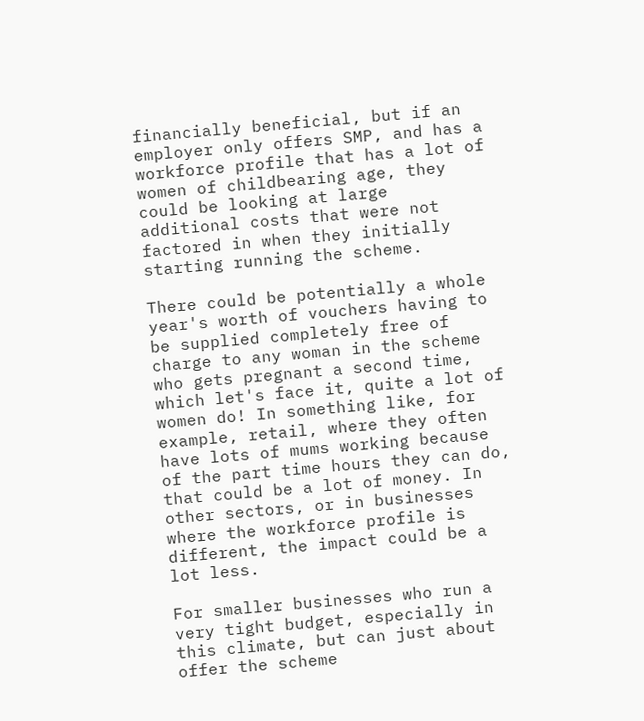financially beneficial, but if an employer only offers SMP, and has a workforce profile that has a lot of women of childbearing age, they could be looking at large additional costs that were not factored in when they initially starting running the scheme.

There could be potentially a whole year's worth of vouchers having to be supplied completely free of charge to any woman in the scheme who gets pregnant a second time, which let's face it, quite a lot of women do! In something like, for example, retail, where they often have lots of mums working because of the part time hours they can do, that could be a lot of money. In other sectors, or in businesses where the workforce profile is different, the impact could be a lot less.

For smaller businesses who run a very tight budget, especially in this climate, but can just about offer the scheme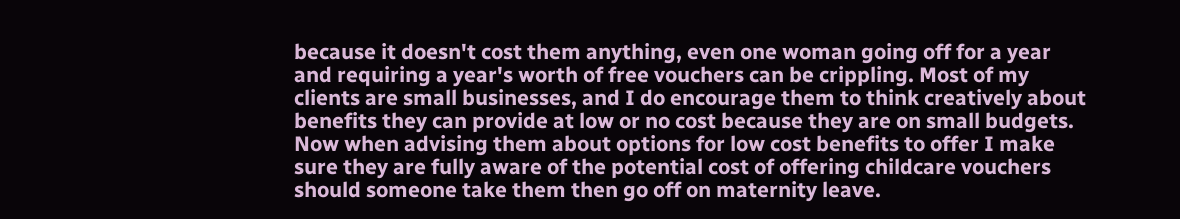because it doesn't cost them anything, even one woman going off for a year and requiring a year's worth of free vouchers can be crippling. Most of my clients are small businesses, and I do encourage them to think creatively about benefits they can provide at low or no cost because they are on small budgets. Now when advising them about options for low cost benefits to offer I make sure they are fully aware of the potential cost of offering childcare vouchers should someone take them then go off on maternity leave.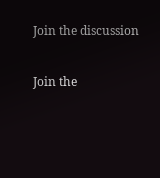Join the discussion

Join the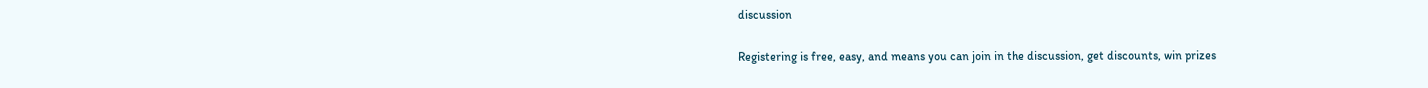discussion

Registering is free, easy, and means you can join in the discussion, get discounts, win prizes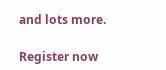and lots more.

Register now